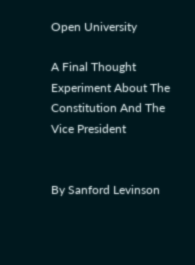Open University

A Final Thought Experiment About The Constitution And The Vice President


By Sanford Levinson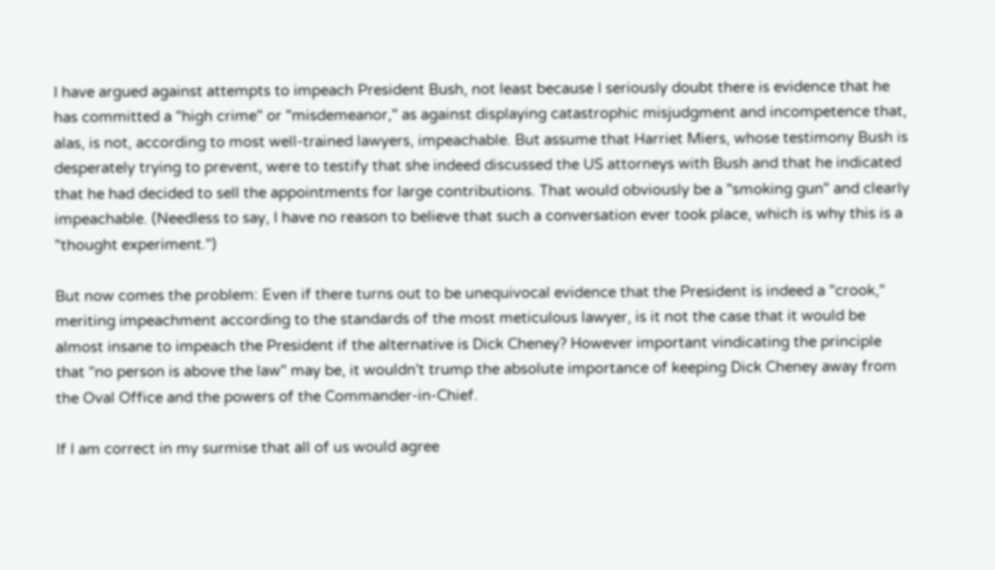I have argued against attempts to impeach President Bush, not least because I seriously doubt there is evidence that he has committed a "high crime" or "misdemeanor," as against displaying catastrophic misjudgment and incompetence that, alas, is not, according to most well-trained lawyers, impeachable. But assume that Harriet Miers, whose testimony Bush is desperately trying to prevent, were to testify that she indeed discussed the US attorneys with Bush and that he indicated that he had decided to sell the appointments for large contributions. That would obviously be a "smoking gun" and clearly impeachable. (Needless to say, I have no reason to believe that such a conversation ever took place, which is why this is a "thought experiment.")

But now comes the problem: Even if there turns out to be unequivocal evidence that the President is indeed a "crook," meriting impeachment according to the standards of the most meticulous lawyer, is it not the case that it would be almost insane to impeach the President if the alternative is Dick Cheney? However important vindicating the principle that "no person is above the law" may be, it wouldn't trump the absolute importance of keeping Dick Cheney away from the Oval Office and the powers of the Commander-in-Chief.

If I am correct in my surmise that all of us would agree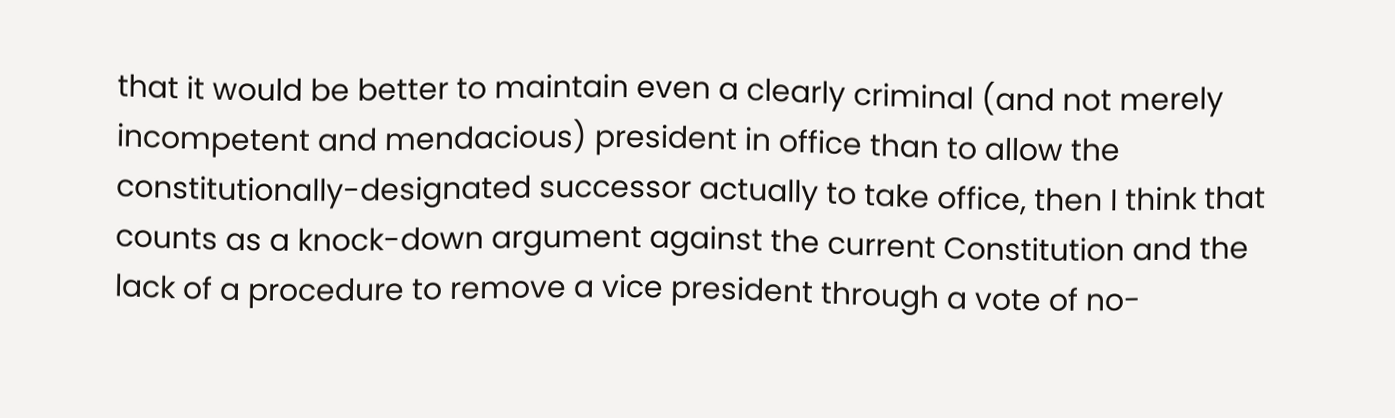that it would be better to maintain even a clearly criminal (and not merely incompetent and mendacious) president in office than to allow the constitutionally-designated successor actually to take office, then I think that counts as a knock-down argument against the current Constitution and the lack of a procedure to remove a vice president through a vote of no-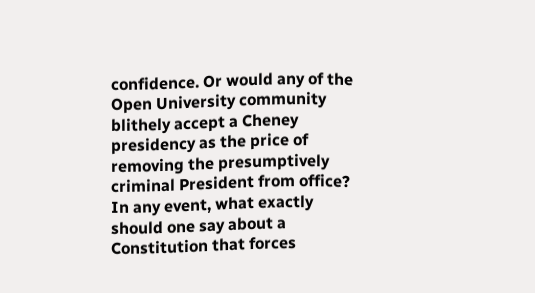confidence. Or would any of the Open University community blithely accept a Cheney presidency as the price of removing the presumptively criminal President from office? In any event, what exactly should one say about a Constitution that forces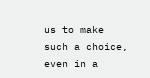us to make such a choice, even in a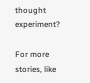thought experiment?

For more stories, like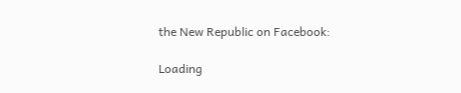the New Republic on Facebook:

Loading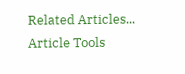Related Articles...
Article Tools